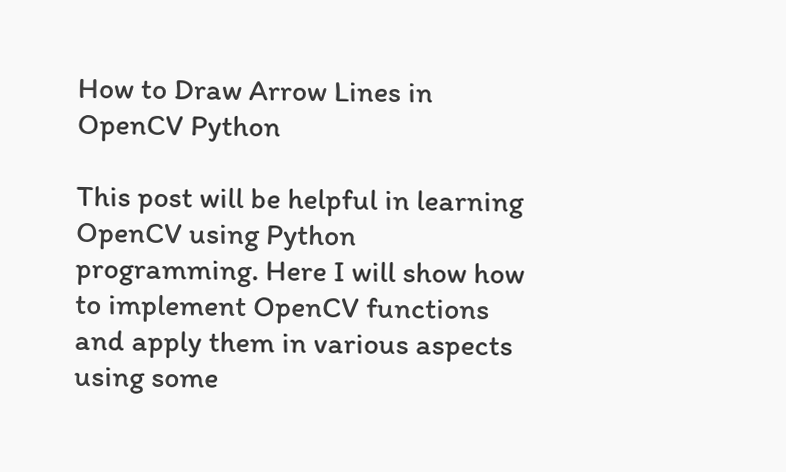How to Draw Arrow Lines in OpenCV Python

This post will be helpful in learning OpenCV using Python programming. Here I will show how to implement OpenCV functions and apply them in various aspects using some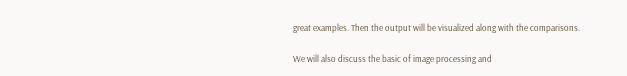great examples. Then the output will be visualized along with the comparisons.

We will also discuss the basic of image processing and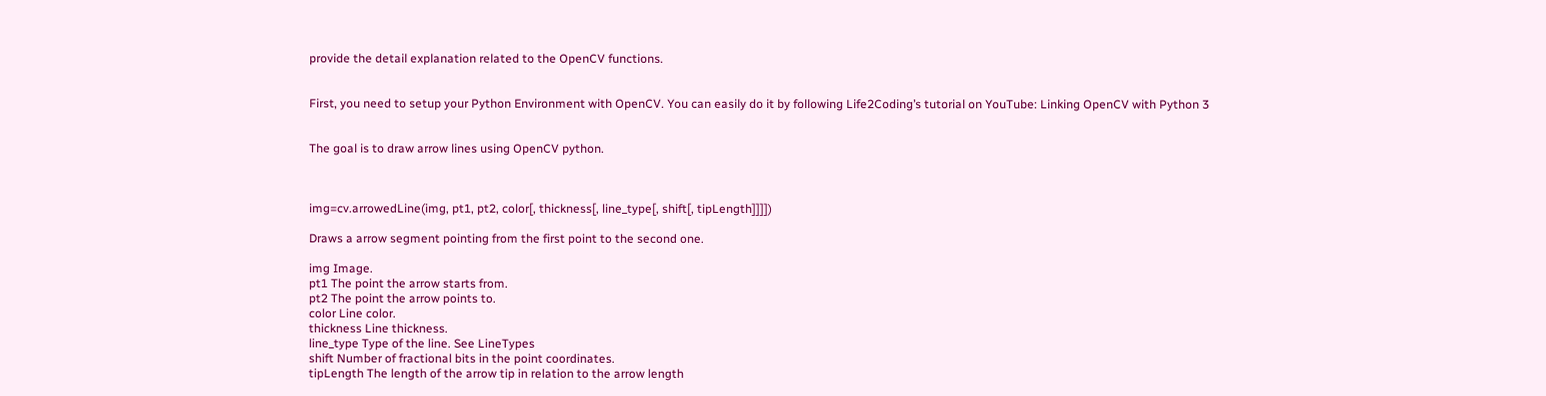provide the detail explanation related to the OpenCV functions.


First, you need to setup your Python Environment with OpenCV. You can easily do it by following Life2Coding’s tutorial on YouTube: Linking OpenCV with Python 3


The goal is to draw arrow lines using OpenCV python.



img=cv.arrowedLine(img, pt1, pt2, color[, thickness[, line_type[, shift[, tipLength]]]])

Draws a arrow segment pointing from the first point to the second one.

img Image.
pt1 The point the arrow starts from.
pt2 The point the arrow points to.
color Line color.
thickness Line thickness.
line_type Type of the line. See LineTypes
shift Number of fractional bits in the point coordinates.
tipLength The length of the arrow tip in relation to the arrow length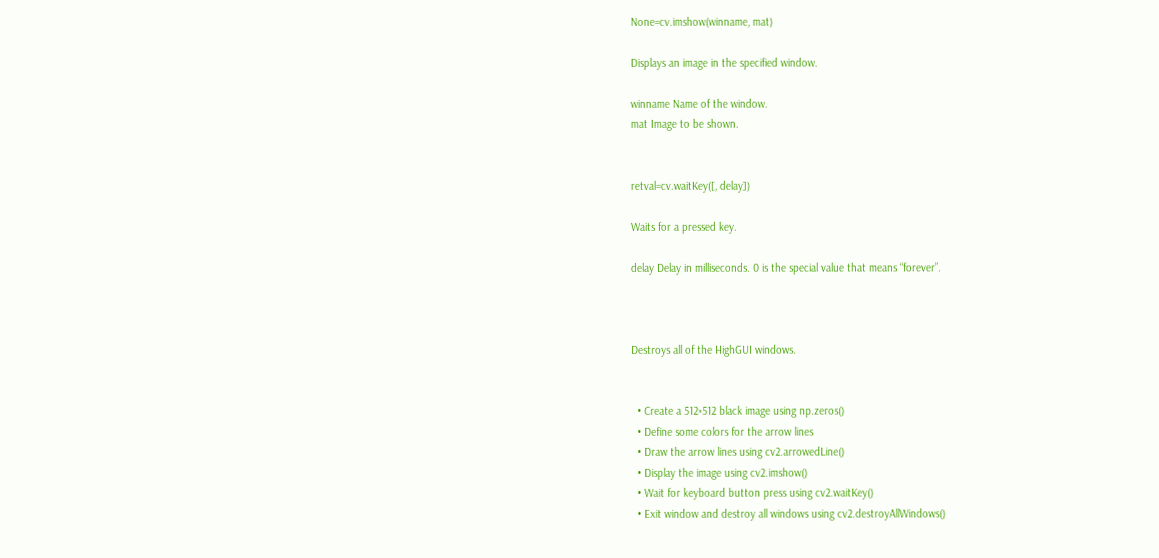None=cv.imshow(winname, mat)

Displays an image in the specified window.

winname Name of the window.
mat Image to be shown.


retval=cv.waitKey([, delay])

Waits for a pressed key.

delay Delay in milliseconds. 0 is the special value that means “forever”.



Destroys all of the HighGUI windows.


  • Create a 512×512 black image using np.zeros()
  • Define some colors for the arrow lines
  • Draw the arrow lines using cv2.arrowedLine()
  • Display the image using cv2.imshow()
  • Wait for keyboard button press using cv2.waitKey()
  • Exit window and destroy all windows using cv2.destroyAllWindows()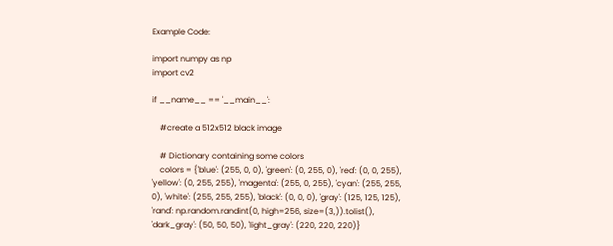Example Code:

import numpy as np
import cv2

if __name__ == '__main__':

    #create a 512x512 black image

    # Dictionary containing some colors
    colors = {'blue': (255, 0, 0), 'green': (0, 255, 0), 'red': (0, 0, 255), 'yellow': (0, 255, 255), 'magenta': (255, 0, 255), 'cyan': (255, 255, 0), 'white': (255, 255, 255), 'black': (0, 0, 0), 'gray': (125, 125, 125), 'rand': np.random.randint(0, high=256, size=(3,)).tolist(), 'dark_gray': (50, 50, 50), 'light_gray': (220, 220, 220)}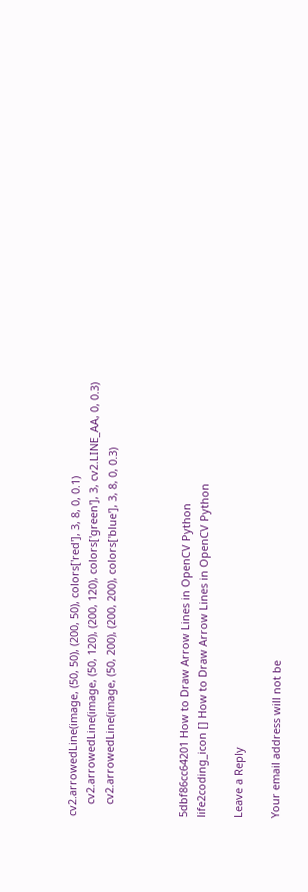cv2.arrowedLine(image, (50, 50), (200, 50), colors['red'], 3, 8, 0, 0.1)
    cv2.arrowedLine(image, (50, 120), (200, 120), colors['green'], 3, cv2.LINE_AA, 0, 0.3)
    cv2.arrowedLine(image, (50, 200), (200, 200), colors['blue'], 3, 8, 0, 0.3)



5dbf86cc64201 How to Draw Arrow Lines in OpenCV Python
life2coding_icon [] How to Draw Arrow Lines in OpenCV Python

Leave a Reply

Your email address will not be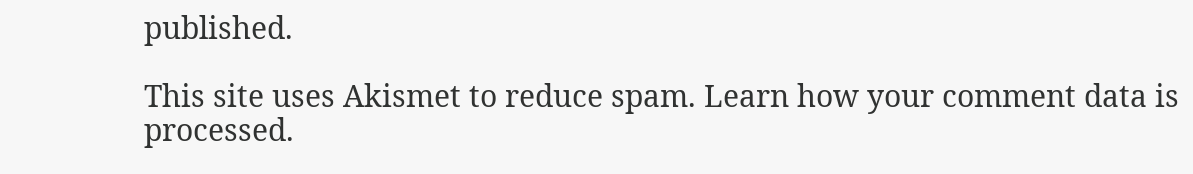published.

This site uses Akismet to reduce spam. Learn how your comment data is processed.